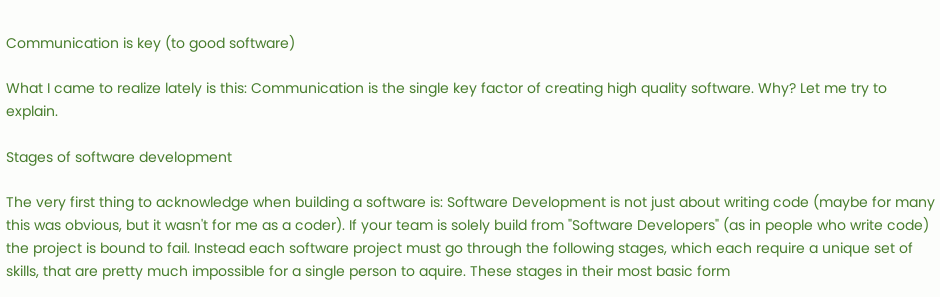Communication is key (to good software)

What I came to realize lately is this: Communication is the single key factor of creating high quality software. Why? Let me try to explain.

Stages of software development

The very first thing to acknowledge when building a software is: Software Development is not just about writing code (maybe for many this was obvious, but it wasn't for me as a coder). If your team is solely build from "Software Developers" (as in people who write code) the project is bound to fail. Instead each software project must go through the following stages, which each require a unique set of skills, that are pretty much impossible for a single person to aquire. These stages in their most basic form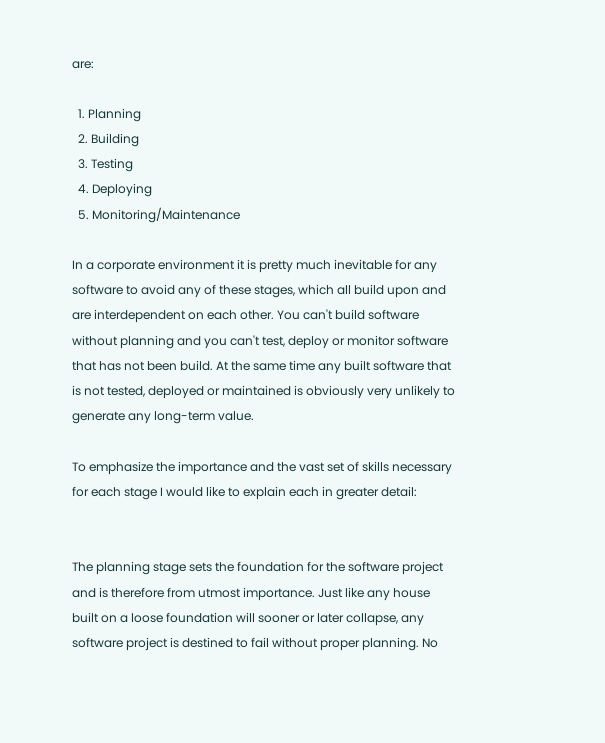are:

  1. Planning
  2. Building
  3. Testing
  4. Deploying
  5. Monitoring/Maintenance

In a corporate environment it is pretty much inevitable for any software to avoid any of these stages, which all build upon and are interdependent on each other. You can't build software without planning and you can't test, deploy or monitor software that has not been build. At the same time any built software that is not tested, deployed or maintained is obviously very unlikely to generate any long-term value.

To emphasize the importance and the vast set of skills necessary for each stage I would like to explain each in greater detail:


The planning stage sets the foundation for the software project and is therefore from utmost importance. Just like any house built on a loose foundation will sooner or later collapse, any software project is destined to fail without proper planning. No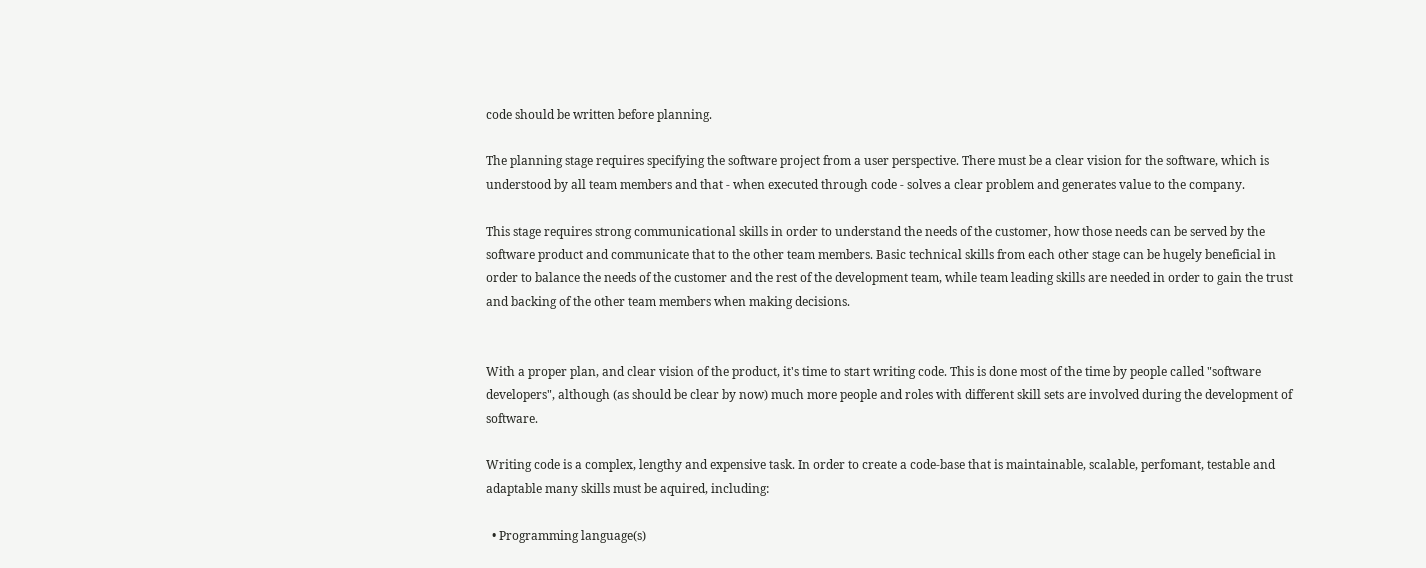code should be written before planning.

The planning stage requires specifying the software project from a user perspective. There must be a clear vision for the software, which is understood by all team members and that - when executed through code - solves a clear problem and generates value to the company.

This stage requires strong communicational skills in order to understand the needs of the customer, how those needs can be served by the software product and communicate that to the other team members. Basic technical skills from each other stage can be hugely beneficial in order to balance the needs of the customer and the rest of the development team, while team leading skills are needed in order to gain the trust and backing of the other team members when making decisions.


With a proper plan, and clear vision of the product, it's time to start writing code. This is done most of the time by people called "software developers", although (as should be clear by now) much more people and roles with different skill sets are involved during the development of software.

Writing code is a complex, lengthy and expensive task. In order to create a code-base that is maintainable, scalable, perfomant, testable and adaptable many skills must be aquired, including:

  • Programming language(s)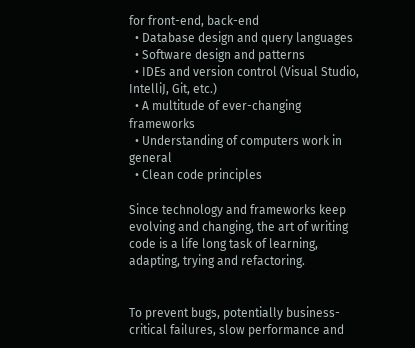for front-end, back-end
  • Database design and query languages
  • Software design and patterns
  • IDEs and version control (Visual Studio, IntelliJ, Git, etc.)
  • A multitude of ever-changing frameworks
  • Understanding of computers work in general
  • Clean code principles

Since technology and frameworks keep evolving and changing, the art of writing code is a life long task of learning, adapting, trying and refactoring.


To prevent bugs, potentially business-critical failures, slow performance and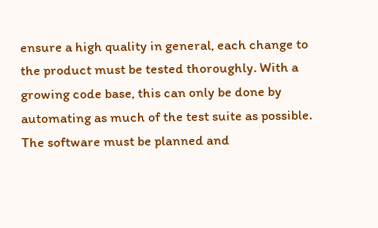ensure a high quality in general, each change to the product must be tested thoroughly. With a growing code base, this can only be done by automating as much of the test suite as possible. The software must be planned and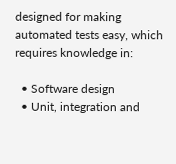designed for making automated tests easy, which requires knowledge in:

  • Software design
  • Unit, integration and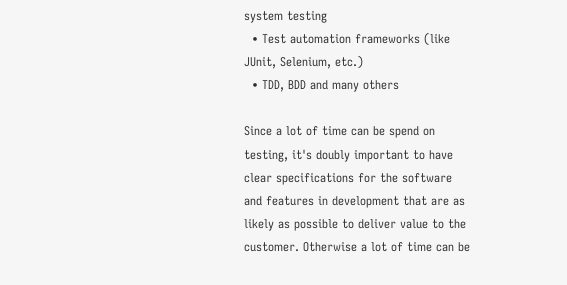system testing
  • Test automation frameworks (like JUnit, Selenium, etc.)
  • TDD, BDD and many others

Since a lot of time can be spend on testing, it's doubly important to have clear specifications for the software and features in development that are as likely as possible to deliver value to the customer. Otherwise a lot of time can be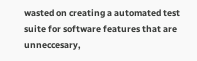wasted on creating a automated test suite for software features that are unneccesary,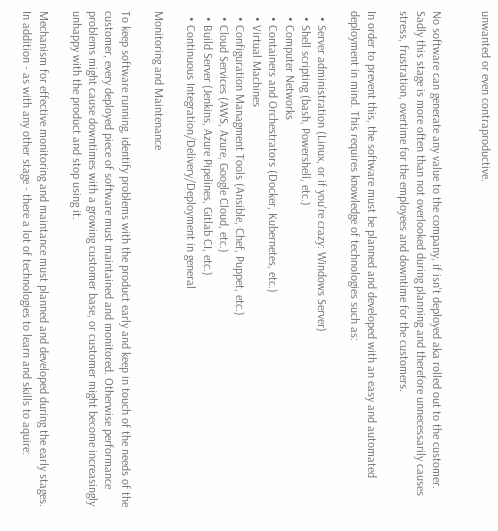unwanted or even contraproductive.


No software can generate any value to the company, if isn't deployed aka rolled out to the customer. Sadly this stage is more often than not overlooked during planning and therefore unnecessarily causes stress, frustration, overtime for the employees and downtime for the customers.

In order to prevent this, the software must be planned and developed with an easy and automated deployment in mind. This requires knowledge of technologies such as:

  • Server administration (Linux, or if you're crazy: Windows Server)
  • Shell scripting (bash, Powershell, etc.)
  • Computer Networks
  • Containers and Orchestrators (Docker, Kubernetes, etc.)
  • Virtual Machines
  • Configuration Managment Tools (Ansible, Chef, Puppet, etc.)
  • Cloud Services (AWS, Azure, Google Cloud, etc.)
  • Build Server (Jenkins, Azure Pipelines, Gitlab CI, etc.)
  • Continuous Integration/Delivery/Deployment in general

Monitoring and Maintenance

To keep software running, identify problems with the product early and keep in touch of the needs of the customer, every deployed piece of software must maintained and monitored. Otherwise performance problems might cause downtimes with a growing customer base, or customer might become increasingly unhappy with the product and stop using it.

Mechanism for effective monitoring and maintance must planned and developed during the early stages. In addition - as with any other stage - there a lot of technologies to learn and skills to aquire: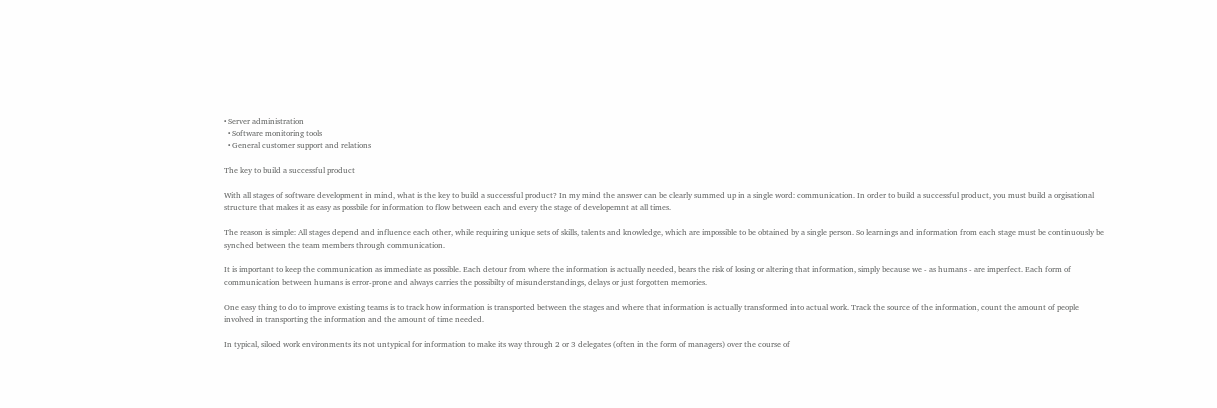• Server administration
  • Software monitoring tools
  • General customer support and relations

The key to build a successful product

With all stages of software development in mind, what is the key to build a successful product? In my mind the answer can be clearly summed up in a single word: communication. In order to build a successful product, you must build a orgisational structure that makes it as easy as possbile for information to flow between each and every the stage of developemnt at all times.

The reason is simple: All stages depend and influence each other, while requiring unique sets of skills, talents and knowledge, which are impossible to be obtained by a single person. So learnings and information from each stage must be continuously be synched between the team members through communication.

It is important to keep the communication as immediate as possible. Each detour from where the information is actually needed, bears the risk of losing or altering that information, simply because we - as humans - are imperfect. Each form of communication between humans is error-prone and always carries the possibilty of misunderstandings, delays or just forgotten memories.

One easy thing to do to improve existing teams is to track how information is transported between the stages and where that information is actually transformed into actual work. Track the source of the information, count the amount of people involved in transporting the information and the amount of time needed.

In typical, siloed work environments its not untypical for information to make its way through 2 or 3 delegates (often in the form of managers) over the course of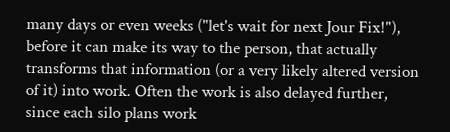many days or even weeks ("let's wait for next Jour Fix!"), before it can make its way to the person, that actually transforms that information (or a very likely altered version of it) into work. Often the work is also delayed further, since each silo plans work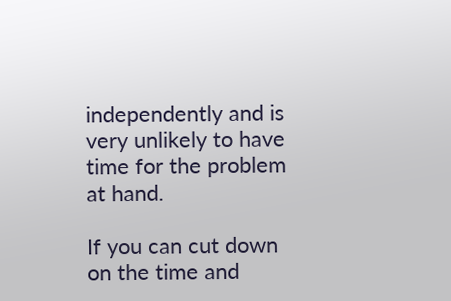independently and is very unlikely to have time for the problem at hand.

If you can cut down on the time and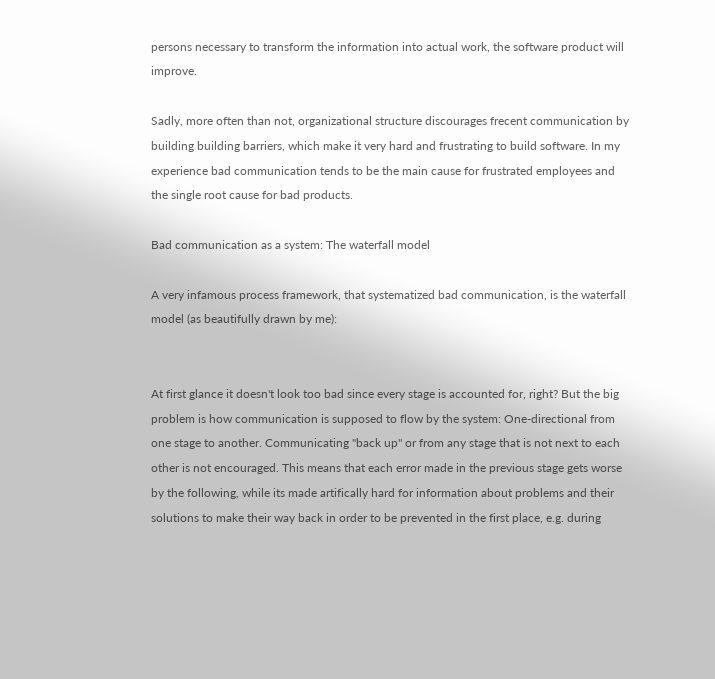persons necessary to transform the information into actual work, the software product will improve.

Sadly, more often than not, organizational structure discourages frecent communication by building building barriers, which make it very hard and frustrating to build software. In my experience bad communication tends to be the main cause for frustrated employees and the single root cause for bad products.

Bad communication as a system: The waterfall model

A very infamous process framework, that systematized bad communication, is the waterfall model (as beautifully drawn by me):


At first glance it doesn't look too bad since every stage is accounted for, right? But the big problem is how communication is supposed to flow by the system: One-directional from one stage to another. Communicating "back up" or from any stage that is not next to each other is not encouraged. This means that each error made in the previous stage gets worse by the following, while its made artifically hard for information about problems and their solutions to make their way back in order to be prevented in the first place, e.g. during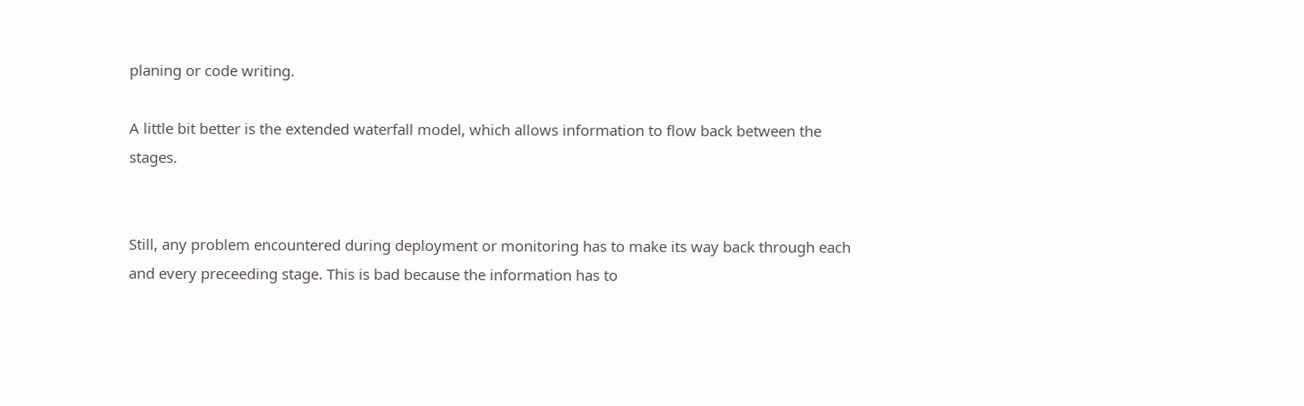planing or code writing.

A little bit better is the extended waterfall model, which allows information to flow back between the stages.


Still, any problem encountered during deployment or monitoring has to make its way back through each and every preceeding stage. This is bad because the information has to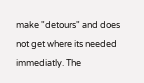make "detours" and does not get where its needed immediatly. The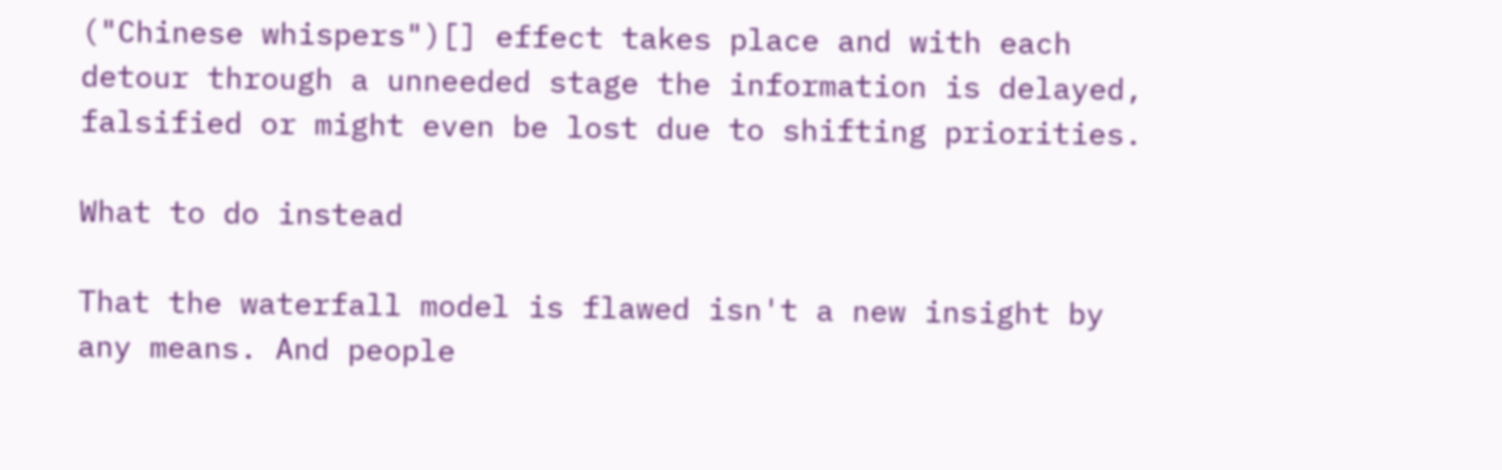("Chinese whispers")[] effect takes place and with each detour through a unneeded stage the information is delayed, falsified or might even be lost due to shifting priorities.

What to do instead

That the waterfall model is flawed isn't a new insight by any means. And people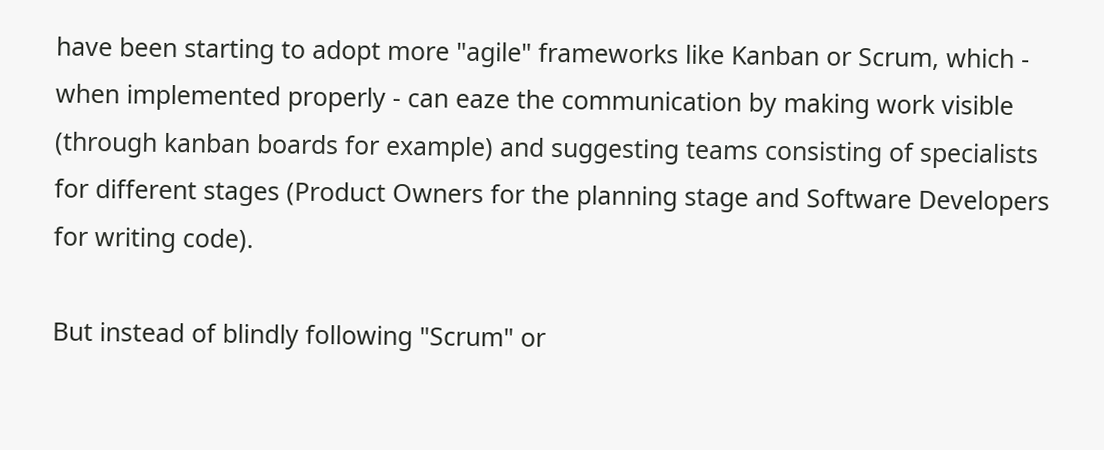have been starting to adopt more "agile" frameworks like Kanban or Scrum, which - when implemented properly - can eaze the communication by making work visible (through kanban boards for example) and suggesting teams consisting of specialists for different stages (Product Owners for the planning stage and Software Developers for writing code).

But instead of blindly following "Scrum" or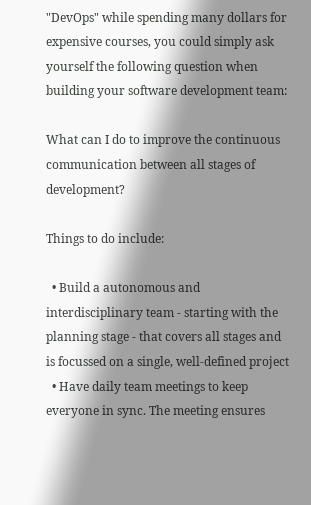"DevOps" while spending many dollars for expensive courses, you could simply ask yourself the following question when building your software development team:

What can I do to improve the continuous communication between all stages of development?

Things to do include:

  • Build a autonomous and interdisciplinary team - starting with the planning stage - that covers all stages and is focussed on a single, well-defined project
  • Have daily team meetings to keep everyone in sync. The meeting ensures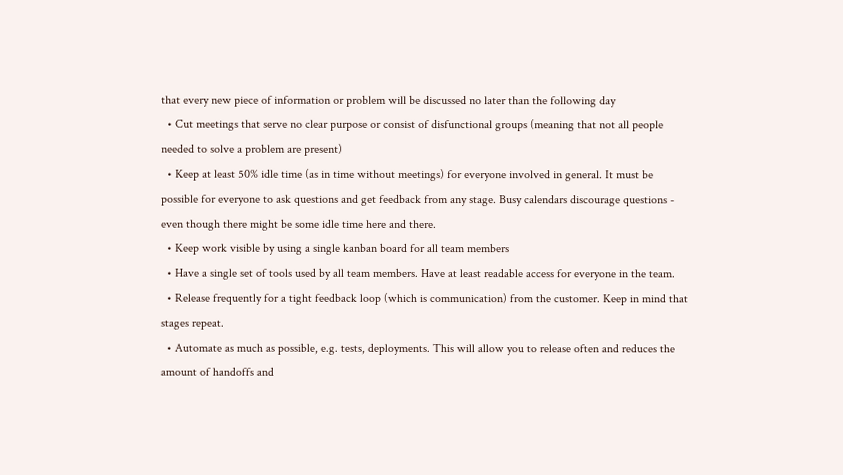that every new piece of information or problem will be discussed no later than the following day
  • Cut meetings that serve no clear purpose or consist of disfunctional groups (meaning that not all people needed to solve a problem are present)
  • Keep at least 50% idle time (as in time without meetings) for everyone involved in general. It must be possible for everyone to ask questions and get feedback from any stage. Busy calendars discourage questions - even though there might be some idle time here and there.
  • Keep work visible by using a single kanban board for all team members
  • Have a single set of tools used by all team members. Have at least readable access for everyone in the team.
  • Release frequently for a tight feedback loop (which is communication) from the customer. Keep in mind that stages repeat.
  • Automate as much as possible, e.g. tests, deployments. This will allow you to release often and reduces the amount of handoffs and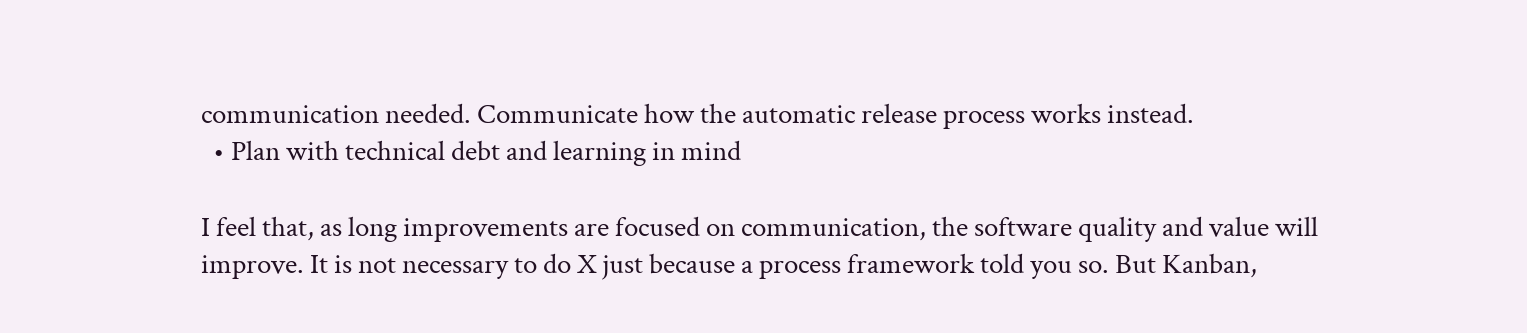communication needed. Communicate how the automatic release process works instead.
  • Plan with technical debt and learning in mind

I feel that, as long improvements are focused on communication, the software quality and value will improve. It is not necessary to do X just because a process framework told you so. But Kanban,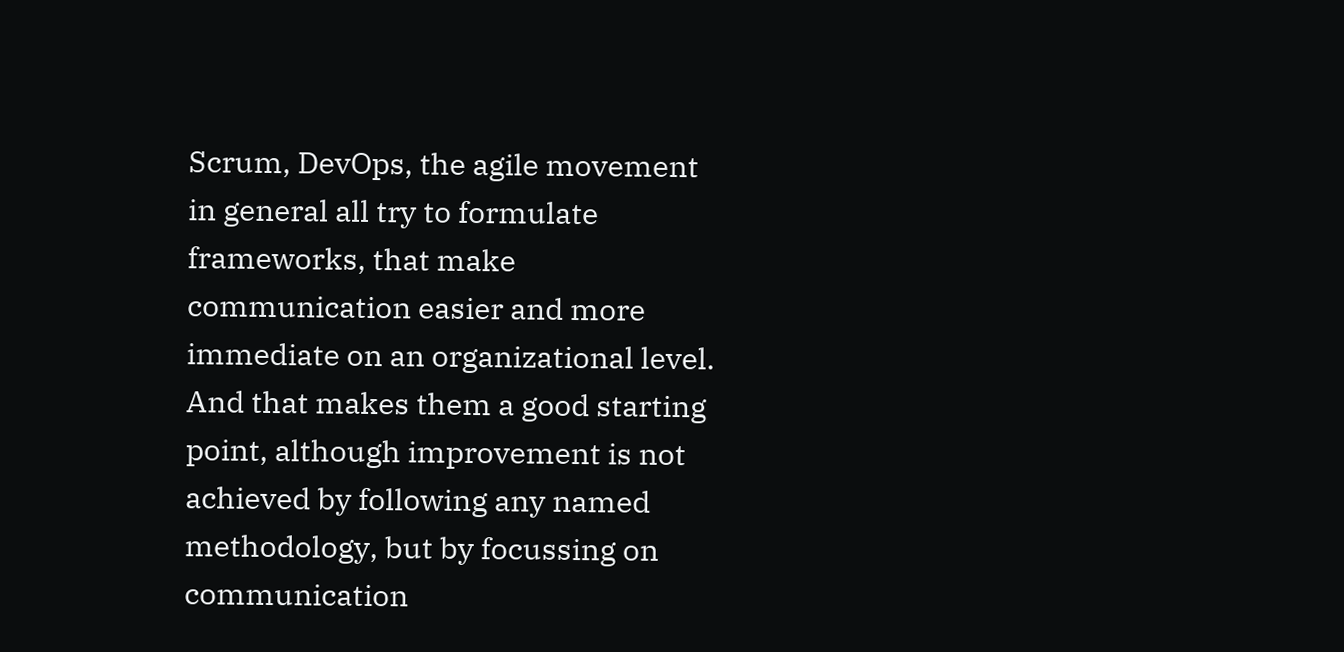Scrum, DevOps, the agile movement in general all try to formulate frameworks, that make communication easier and more immediate on an organizational level. And that makes them a good starting point, although improvement is not achieved by following any named methodology, but by focussing on communication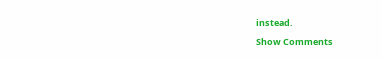instead.

Show Comments